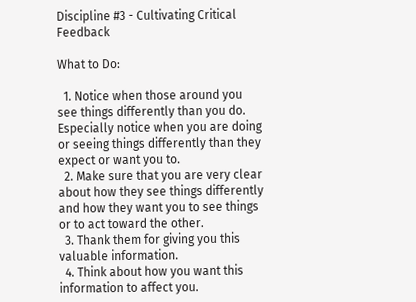Discipline #3 - Cultivating Critical Feedback

What to Do:

  1. Notice when those around you see things differently than you do. Especially notice when you are doing or seeing things differently than they expect or want you to.
  2. Make sure that you are very clear about how they see things differently and how they want you to see things or to act toward the other.
  3. Thank them for giving you this valuable information.
  4. Think about how you want this information to affect you.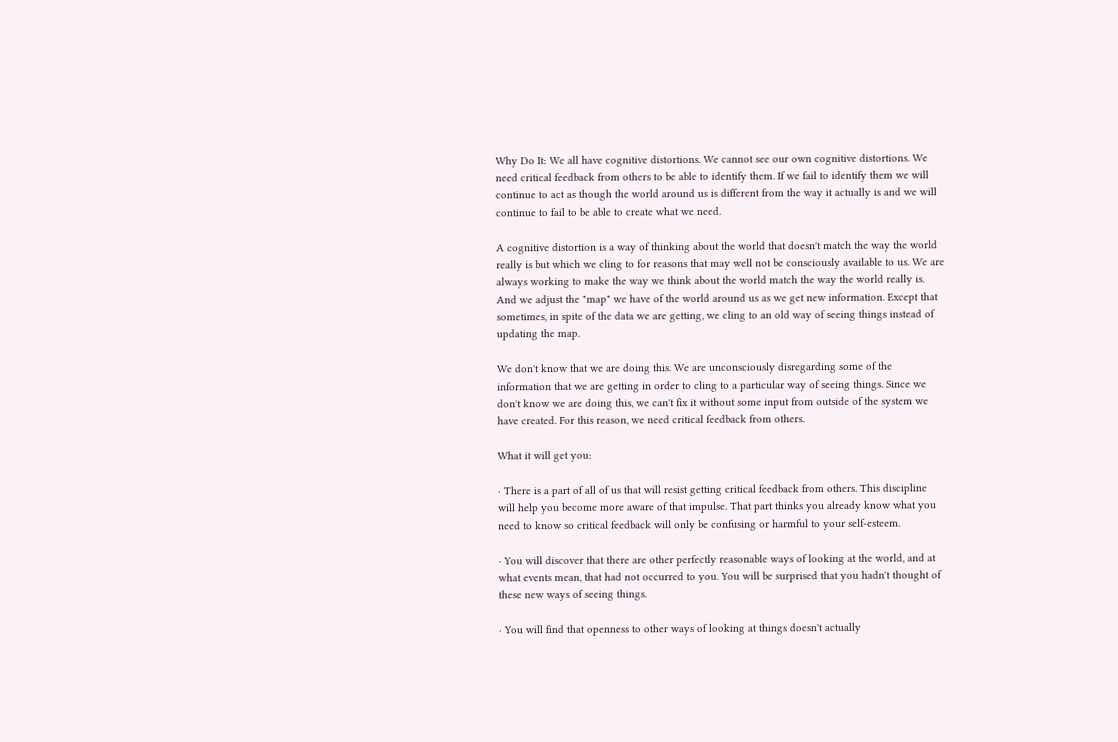Why Do It: We all have cognitive distortions. We cannot see our own cognitive distortions. We need critical feedback from others to be able to identify them. If we fail to identify them we will continue to act as though the world around us is different from the way it actually is and we will continue to fail to be able to create what we need.

A cognitive distortion is a way of thinking about the world that doesn't match the way the world really is but which we cling to for reasons that may well not be consciously available to us. We are always working to make the way we think about the world match the way the world really is. And we adjust the "map" we have of the world around us as we get new information. Except that sometimes, in spite of the data we are getting, we cling to an old way of seeing things instead of updating the map.

We don't know that we are doing this. We are unconsciously disregarding some of the information that we are getting in order to cling to a particular way of seeing things. Since we don't know we are doing this, we can't fix it without some input from outside of the system we have created. For this reason, we need critical feedback from others.

What it will get you:

· There is a part of all of us that will resist getting critical feedback from others. This discipline will help you become more aware of that impulse. That part thinks you already know what you need to know so critical feedback will only be confusing or harmful to your self-esteem.

· You will discover that there are other perfectly reasonable ways of looking at the world, and at what events mean, that had not occurred to you. You will be surprised that you hadn't thought of these new ways of seeing things.

· You will find that openness to other ways of looking at things doesn't actually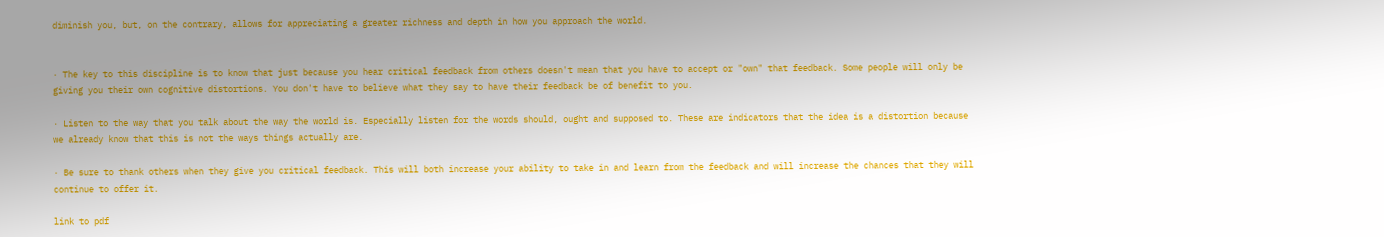diminish you, but, on the contrary, allows for appreciating a greater richness and depth in how you approach the world.


· The key to this discipline is to know that just because you hear critical feedback from others doesn't mean that you have to accept or "own" that feedback. Some people will only be giving you their own cognitive distortions. You don't have to believe what they say to have their feedback be of benefit to you.

· Listen to the way that you talk about the way the world is. Especially listen for the words should, ought and supposed to. These are indicators that the idea is a distortion because we already know that this is not the ways things actually are.

· Be sure to thank others when they give you critical feedback. This will both increase your ability to take in and learn from the feedback and will increase the chances that they will continue to offer it.

link to pdf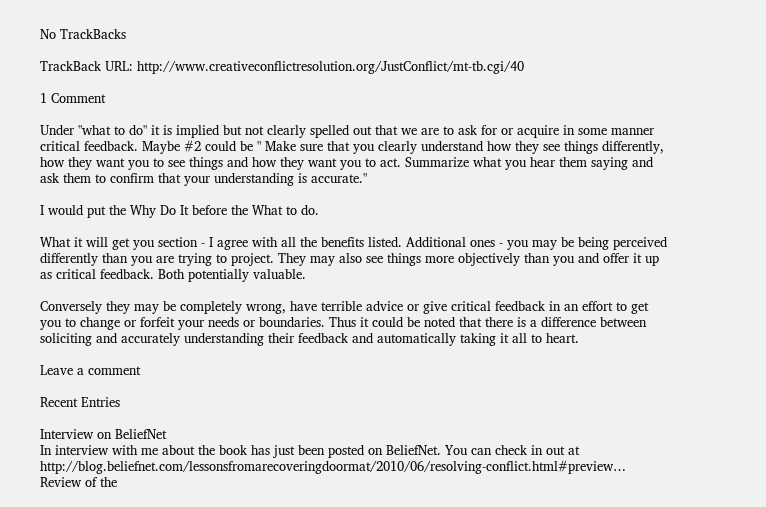No TrackBacks

TrackBack URL: http://www.creativeconflictresolution.org/JustConflict/mt-tb.cgi/40

1 Comment

Under "what to do" it is implied but not clearly spelled out that we are to ask for or acquire in some manner critical feedback. Maybe #2 could be " Make sure that you clearly understand how they see things differently, how they want you to see things and how they want you to act. Summarize what you hear them saying and ask them to confirm that your understanding is accurate."

I would put the Why Do It before the What to do.

What it will get you section - I agree with all the benefits listed. Additional ones - you may be being perceived differently than you are trying to project. They may also see things more objectively than you and offer it up as critical feedback. Both potentially valuable.

Conversely they may be completely wrong, have terrible advice or give critical feedback in an effort to get you to change or forfeit your needs or boundaries. Thus it could be noted that there is a difference between soliciting and accurately understanding their feedback and automatically taking it all to heart.

Leave a comment

Recent Entries

Interview on BeliefNet
In interview with me about the book has just been posted on BeliefNet. You can check in out at http://blog.beliefnet.com/lessonsfromarecoveringdoormat/2010/06/resolving-conflict.html#preview…
Review of the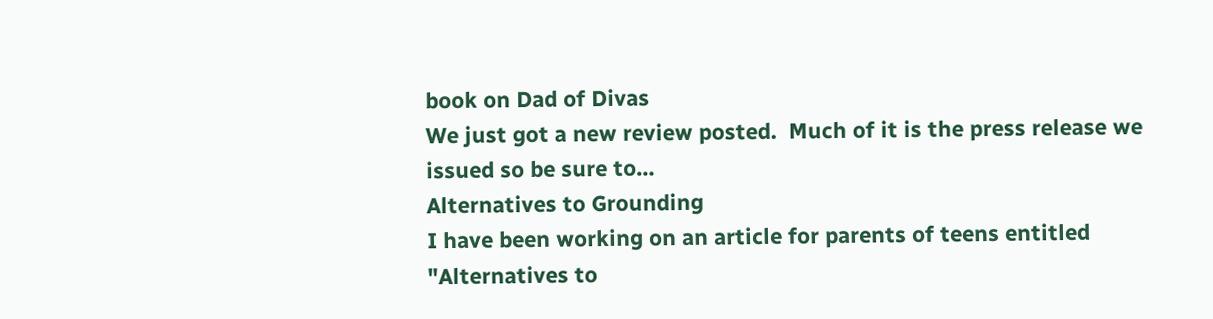book on Dad of Divas
We just got a new review posted.  Much of it is the press release we issued so be sure to…
Alternatives to Grounding
I have been working on an article for parents of teens entitled "Alternatives to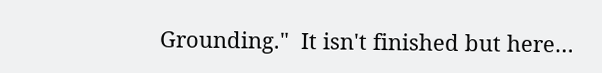Grounding."  It isn't finished but here…